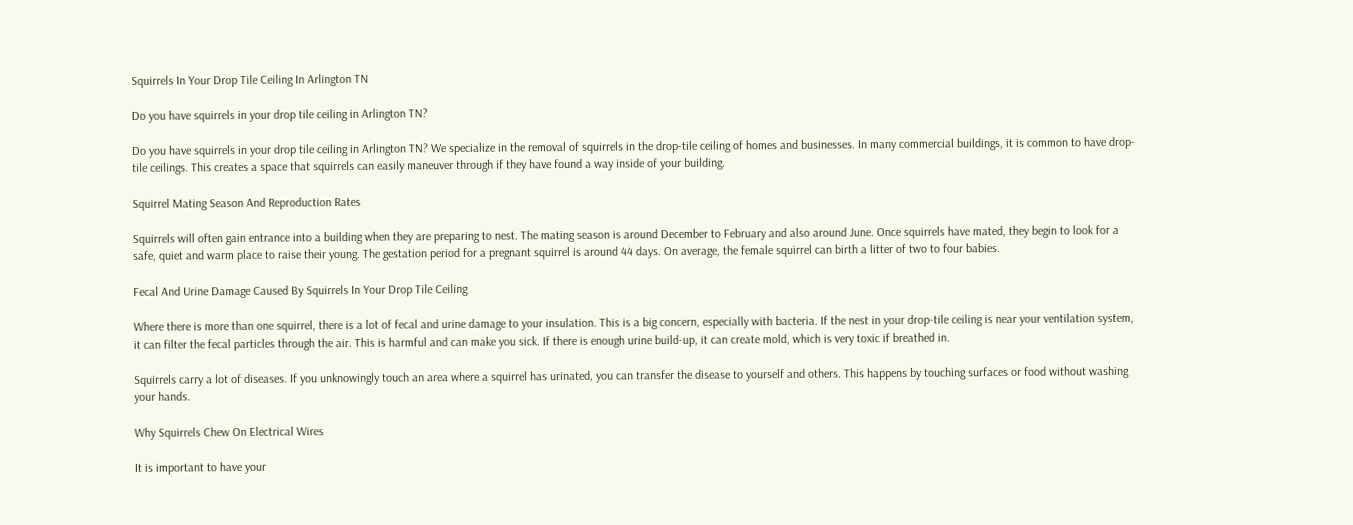Squirrels In Your Drop Tile Ceiling In Arlington TN

Do you have squirrels in your drop tile ceiling in Arlington TN?

Do you have squirrels in your drop tile ceiling in Arlington TN? We specialize in the removal of squirrels in the drop-tile ceiling of homes and businesses. In many commercial buildings, it is common to have drop-tile ceilings. This creates a space that squirrels can easily maneuver through if they have found a way inside of your building.

Squirrel Mating Season And Reproduction Rates

Squirrels will often gain entrance into a building when they are preparing to nest. The mating season is around December to February and also around June. Once squirrels have mated, they begin to look for a safe, quiet and warm place to raise their young. The gestation period for a pregnant squirrel is around 44 days. On average, the female squirrel can birth a litter of two to four babies.

Fecal And Urine Damage Caused By Squirrels In Your Drop Tile Ceiling

Where there is more than one squirrel, there is a lot of fecal and urine damage to your insulation. This is a big concern, especially with bacteria. If the nest in your drop-tile ceiling is near your ventilation system, it can filter the fecal particles through the air. This is harmful and can make you sick. If there is enough urine build-up, it can create mold, which is very toxic if breathed in.

Squirrels carry a lot of diseases. If you unknowingly touch an area where a squirrel has urinated, you can transfer the disease to yourself and others. This happens by touching surfaces or food without washing your hands.

Why Squirrels Chew On Electrical Wires

It is important to have your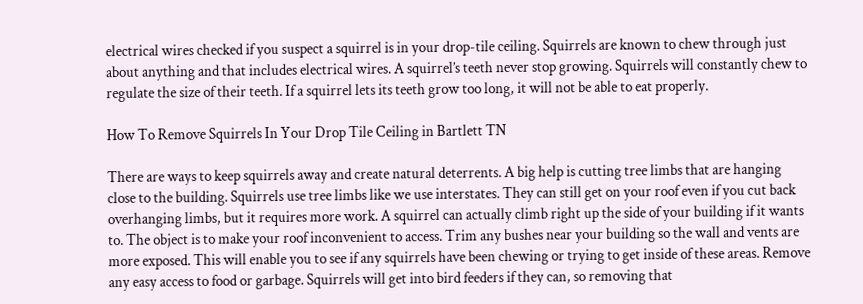electrical wires checked if you suspect a squirrel is in your drop-tile ceiling. Squirrels are known to chew through just about anything and that includes electrical wires. A squirrel’s teeth never stop growing. Squirrels will constantly chew to regulate the size of their teeth. If a squirrel lets its teeth grow too long, it will not be able to eat properly.

How To Remove Squirrels In Your Drop Tile Ceiling in Bartlett TN

There are ways to keep squirrels away and create natural deterrents. A big help is cutting tree limbs that are hanging close to the building. Squirrels use tree limbs like we use interstates. They can still get on your roof even if you cut back overhanging limbs, but it requires more work. A squirrel can actually climb right up the side of your building if it wants to. The object is to make your roof inconvenient to access. Trim any bushes near your building so the wall and vents are more exposed. This will enable you to see if any squirrels have been chewing or trying to get inside of these areas. Remove any easy access to food or garbage. Squirrels will get into bird feeders if they can, so removing that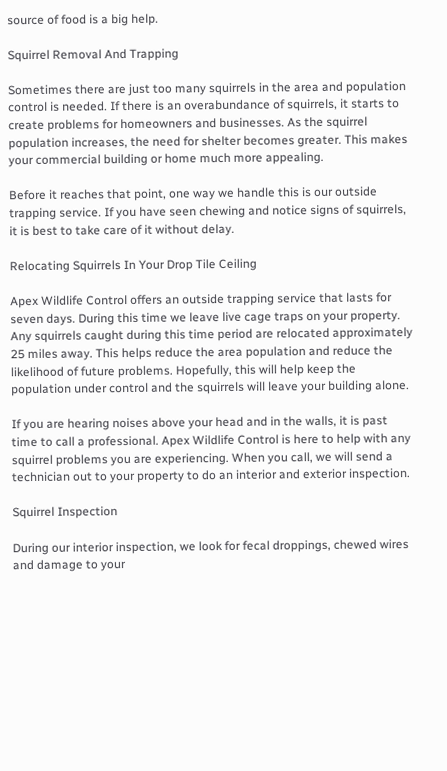source of food is a big help.

Squirrel Removal And Trapping

Sometimes there are just too many squirrels in the area and population control is needed. If there is an overabundance of squirrels, it starts to create problems for homeowners and businesses. As the squirrel population increases, the need for shelter becomes greater. This makes your commercial building or home much more appealing.

Before it reaches that point, one way we handle this is our outside trapping service. If you have seen chewing and notice signs of squirrels, it is best to take care of it without delay.

Relocating Squirrels In Your Drop Tile Ceiling

Apex Wildlife Control offers an outside trapping service that lasts for seven days. During this time we leave live cage traps on your property. Any squirrels caught during this time period are relocated approximately 25 miles away. This helps reduce the area population and reduce the likelihood of future problems. Hopefully, this will help keep the population under control and the squirrels will leave your building alone.

If you are hearing noises above your head and in the walls, it is past time to call a professional. Apex Wildlife Control is here to help with any squirrel problems you are experiencing. When you call, we will send a technician out to your property to do an interior and exterior inspection.

Squirrel Inspection

During our interior inspection, we look for fecal droppings, chewed wires and damage to your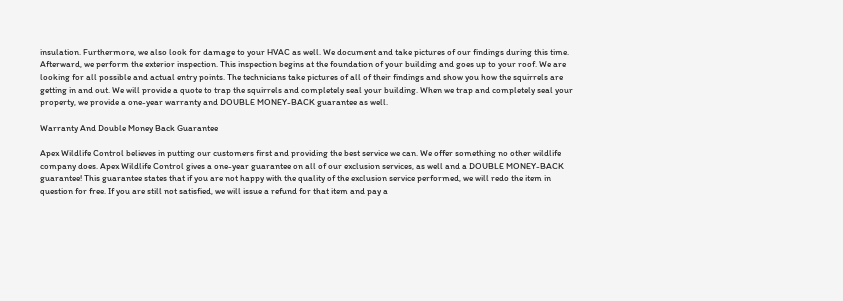insulation. Furthermore, we also look for damage to your HVAC as well. We document and take pictures of our findings during this time. Afterward, we perform the exterior inspection. This inspection begins at the foundation of your building and goes up to your roof. We are looking for all possible and actual entry points. The technicians take pictures of all of their findings and show you how the squirrels are getting in and out. We will provide a quote to trap the squirrels and completely seal your building. When we trap and completely seal your property, we provide a one-year warranty and DOUBLE MONEY-BACK guarantee as well.

Warranty And Double Money Back Guarantee

Apex Wildlife Control believes in putting our customers first and providing the best service we can. We offer something no other wildlife company does. Apex Wildlife Control gives a one-year guarantee on all of our exclusion services, as well and a DOUBLE MONEY-BACK guarantee! This guarantee states that if you are not happy with the quality of the exclusion service performed, we will redo the item in question for free. If you are still not satisfied, we will issue a refund for that item and pay a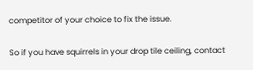competitor of your choice to fix the issue.

So if you have squirrels in your drop tile ceiling, contact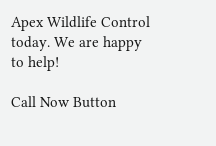Apex Wildlife Control today. We are happy to help!

Call Now Button